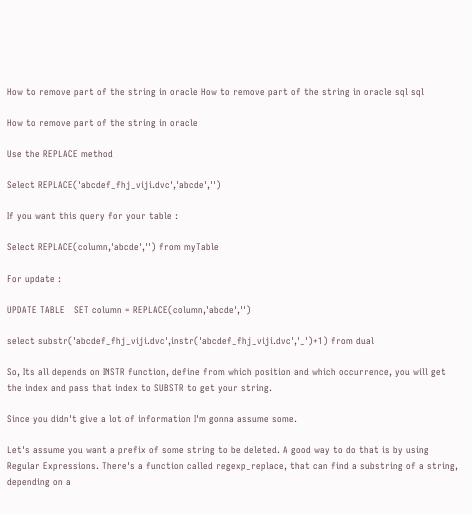How to remove part of the string in oracle How to remove part of the string in oracle sql sql

How to remove part of the string in oracle

Use the REPLACE method

Select REPLACE('abcdef_fhj_viji.dvc','abcde','')

If you want this query for your table :

Select REPLACE(column,'abcde','') from myTable

For update :

UPDATE TABLE   SET column = REPLACE(column,'abcde','')

select substr('abcdef_fhj_viji.dvc',instr('abcdef_fhj_viji.dvc','_')+1) from dual

So, Its all depends on INSTR function, define from which position and which occurrence, you will get the index and pass that index to SUBSTR to get your string.

Since you didn't give a lot of information I'm gonna assume some.

Let's assume you want a prefix of some string to be deleted. A good way to do that is by using Regular Expressions. There's a function called regexp_replace, that can find a substring of a string, depending on a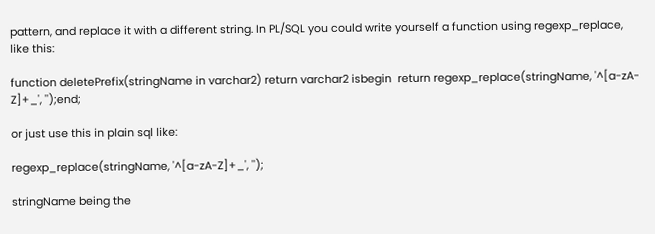pattern, and replace it with a different string. In PL/SQL you could write yourself a function using regexp_replace, like this:

function deletePrefix(stringName in varchar2) return varchar2 isbegin  return regexp_replace(stringName, '^[a-zA-Z]+_', '');end;

or just use this in plain sql like:

regexp_replace(stringName, '^[a-zA-Z]+_', '');

stringName being the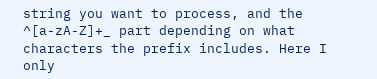string you want to process, and the ^[a-zA-Z]+_ part depending on what characters the prefix includes. Here I only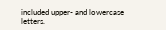included upper- and lowercase letters.